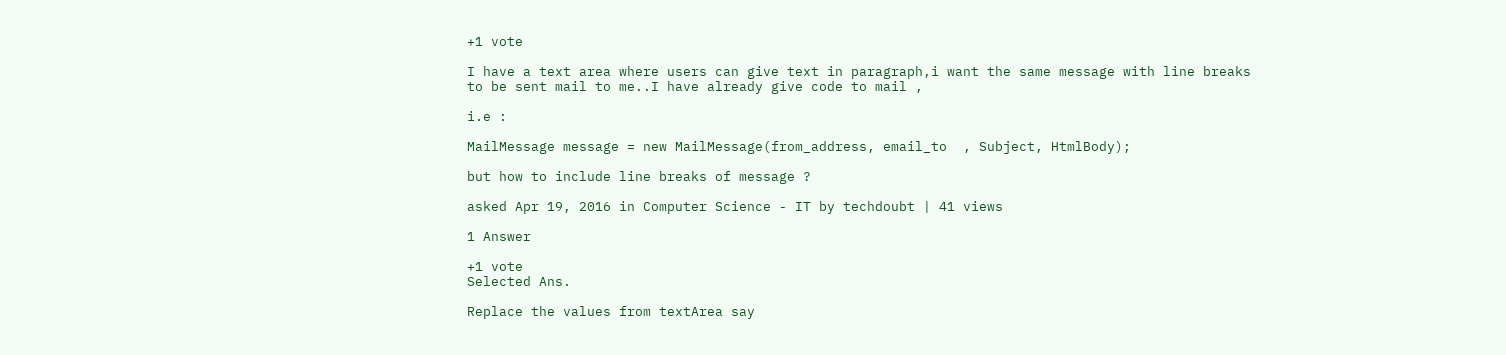+1 vote

I have a text area where users can give text in paragraph,i want the same message with line breaks to be sent mail to me..I have already give code to mail ,

i.e :

MailMessage message = new MailMessage(from_address, email_to  , Subject, HtmlBody);

but how to include line breaks of message ?

asked Apr 19, 2016 in Computer Science - IT by techdoubt | 41 views

1 Answer

+1 vote
Selected Ans.

Replace the values from textArea say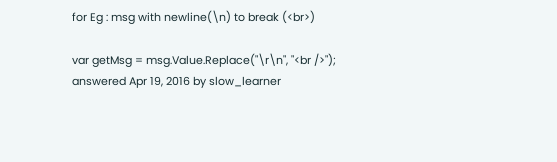for Eg : msg with newline(\n) to break (<br>)

var getMsg = msg.Value.Replace("\r\n", "<br />");
answered Apr 19, 2016 by slow_learner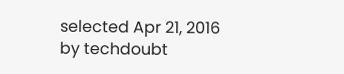selected Apr 21, 2016 by techdoubt